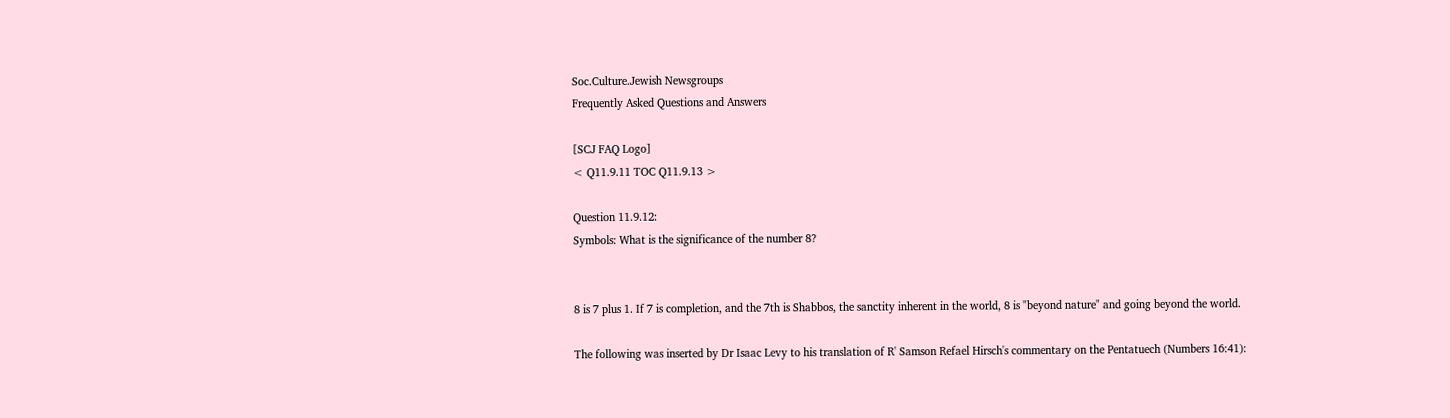Soc.Culture.Jewish Newsgroups
Frequently Asked Questions and Answers

[SCJ FAQ Logo]
< Q11.9.11 TOC Q11.9.13 >

Question 11.9.12:
Symbols: What is the significance of the number 8?


8 is 7 plus 1. If 7 is completion, and the 7th is Shabbos, the sanctity inherent in the world, 8 is "beyond nature" and going beyond the world.

The following was inserted by Dr Isaac Levy to his translation of R' Samson Refael Hirsch's commentary on the Pentatuech (Numbers 16:41):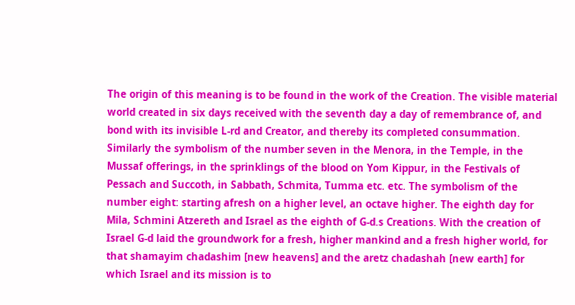The origin of this meaning is to be found in the work of the Creation. The visible material world created in six days received with the seventh day a day of remembrance of, and bond with its invisible L-rd and Creator, and thereby its completed consummation. Similarly the symbolism of the number seven in the Menora, in the Temple, in the Mussaf offerings, in the sprinklings of the blood on Yom Kippur, in the Festivals of Pessach and Succoth, in Sabbath, Schmita, Tumma etc. etc. The symbolism of the number eight: starting afresh on a higher level, an octave higher. The eighth day for Mila, Schmini Atzereth and Israel as the eighth of G-d.s Creations. With the creation of Israel G-d laid the groundwork for a fresh, higher mankind and a fresh higher world, for that shamayim chadashim [new heavens] and the aretz chadashah [new earth] for which Israel and its mission is to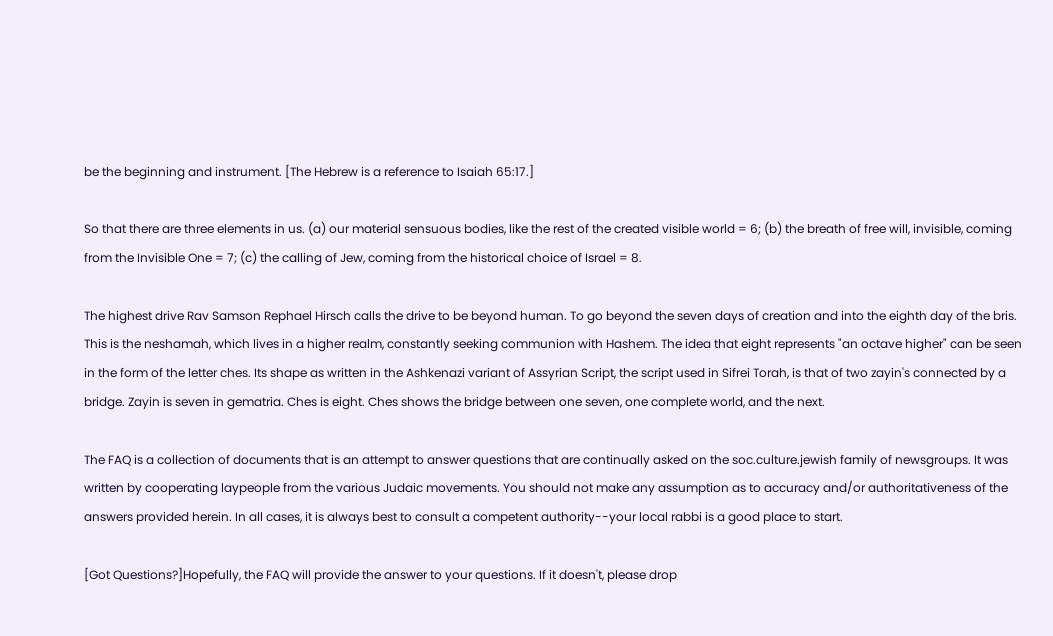be the beginning and instrument. [The Hebrew is a reference to Isaiah 65:17.]

So that there are three elements in us. (a) our material sensuous bodies, like the rest of the created visible world = 6; (b) the breath of free will, invisible, coming from the Invisible One = 7; (c) the calling of Jew, coming from the historical choice of Israel = 8.

The highest drive Rav Samson Rephael Hirsch calls the drive to be beyond human. To go beyond the seven days of creation and into the eighth day of the bris. This is the neshamah, which lives in a higher realm, constantly seeking communion with Hashem. The idea that eight represents "an octave higher" can be seen in the form of the letter ches. Its shape as written in the Ashkenazi variant of Assyrian Script, the script used in Sifrei Torah, is that of two zayin's connected by a bridge. Zayin is seven in gematria. Ches is eight. Ches shows the bridge between one seven, one complete world, and the next.

The FAQ is a collection of documents that is an attempt to answer questions that are continually asked on the soc.culture.jewish family of newsgroups. It was written by cooperating laypeople from the various Judaic movements. You should not make any assumption as to accuracy and/or authoritativeness of the answers provided herein. In all cases, it is always best to consult a competent authority--your local rabbi is a good place to start.

[Got Questions?]Hopefully, the FAQ will provide the answer to your questions. If it doesn't, please drop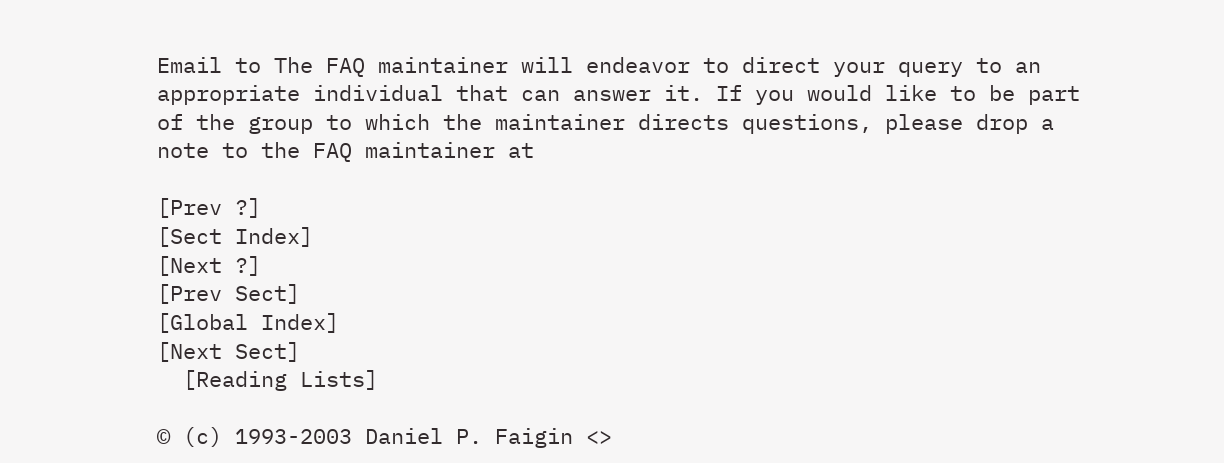Email to The FAQ maintainer will endeavor to direct your query to an appropriate individual that can answer it. If you would like to be part of the group to which the maintainer directs questions, please drop a note to the FAQ maintainer at

[Prev ?]
[Sect Index]
[Next ?]
[Prev Sect]
[Global Index]
[Next Sect]
  [Reading Lists]

© (c) 1993-2003 Daniel P. Faigin <>